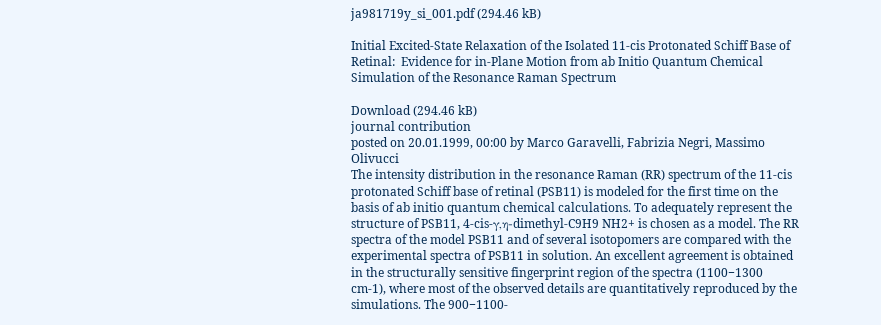ja981719y_si_001.pdf (294.46 kB)

Initial Excited-State Relaxation of the Isolated 11-cis Protonated Schiff Base of Retinal:  Evidence for in-Plane Motion from ab Initio Quantum Chemical Simulation of the Resonance Raman Spectrum

Download (294.46 kB)
journal contribution
posted on 20.01.1999, 00:00 by Marco Garavelli, Fabrizia Negri, Massimo Olivucci
The intensity distribution in the resonance Raman (RR) spectrum of the 11-cis protonated Schiff base of retinal (PSB11) is modeled for the first time on the basis of ab initio quantum chemical calculations. To adequately represent the structure of PSB11, 4-cis-γ,η-dimethyl-C9H9 NH2+ is chosen as a model. The RR spectra of the model PSB11 and of several isotopomers are compared with the experimental spectra of PSB11 in solution. An excellent agreement is obtained in the structurally sensitive fingerprint region of the spectra (1100−1300 cm-1), where most of the observed details are quantitatively reproduced by the simulations. The 900−1100-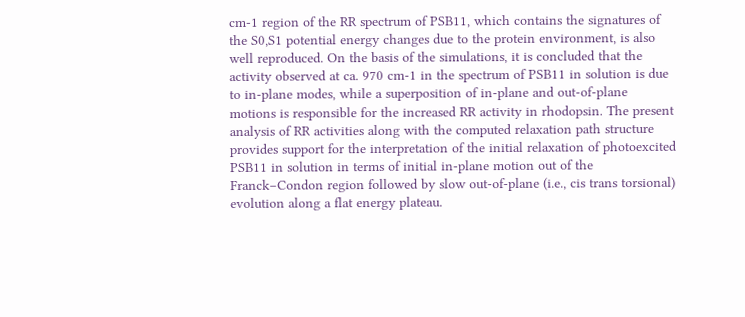cm-1 region of the RR spectrum of PSB11, which contains the signatures of the S0,S1 potential energy changes due to the protein environment, is also well reproduced. On the basis of the simulations, it is concluded that the activity observed at ca. 970 cm-1 in the spectrum of PSB11 in solution is due to in-plane modes, while a superposition of in-plane and out-of-plane motions is responsible for the increased RR activity in rhodopsin. The present analysis of RR activities along with the computed relaxation path structure provides support for the interpretation of the initial relaxation of photoexcited PSB11 in solution in terms of initial in-plane motion out of the Franck−Condon region followed by slow out-of-plane (i.e., cis trans torsional) evolution along a flat energy plateau.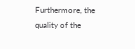Furthermore, the quality of the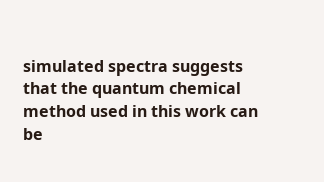simulated spectra suggests that the quantum chemical method used in this work can be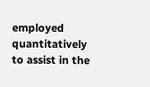employed quantitatively to assist in the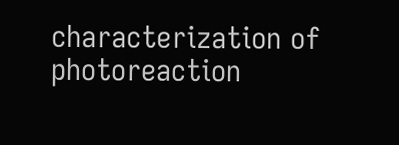characterization of photoreaction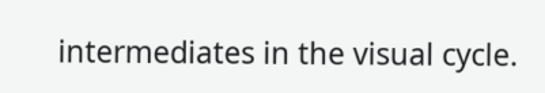intermediates in the visual cycle.